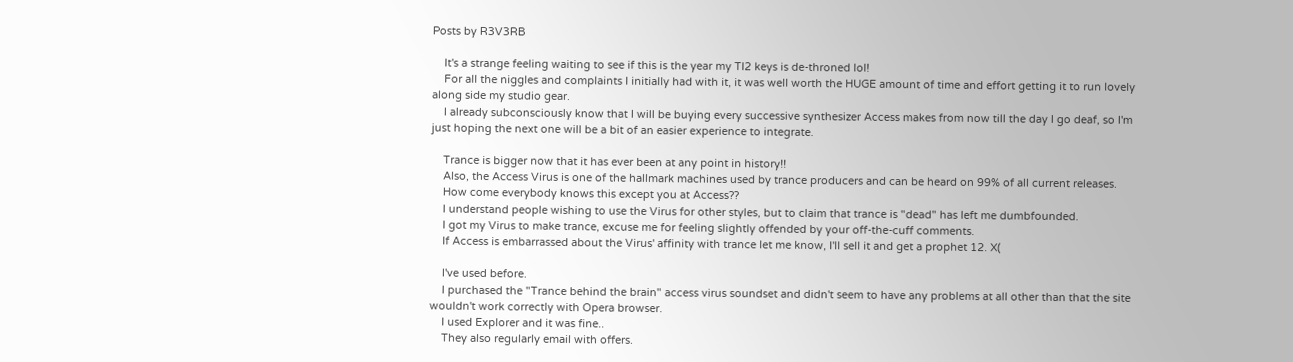Posts by R3V3RB

    It's a strange feeling waiting to see if this is the year my TI2 keys is de-throned lol!
    For all the niggles and complaints I initially had with it, it was well worth the HUGE amount of time and effort getting it to run lovely along side my studio gear.
    I already subconsciously know that I will be buying every successive synthesizer Access makes from now till the day I go deaf, so I'm just hoping the next one will be a bit of an easier experience to integrate.

    Trance is bigger now that it has ever been at any point in history!!
    Also, the Access Virus is one of the hallmark machines used by trance producers and can be heard on 99% of all current releases.
    How come everybody knows this except you at Access??
    I understand people wishing to use the Virus for other styles, but to claim that trance is "dead" has left me dumbfounded.
    I got my Virus to make trance, excuse me for feeling slightly offended by your off-the-cuff comments.
    If Access is embarrassed about the Virus' affinity with trance let me know, I'll sell it and get a prophet 12. X(

    I've used before.
    I purchased the "Trance behind the brain" access virus soundset and didn't seem to have any problems at all other than that the site wouldn't work correctly with Opera browser.
    I used Explorer and it was fine..
    They also regularly email with offers.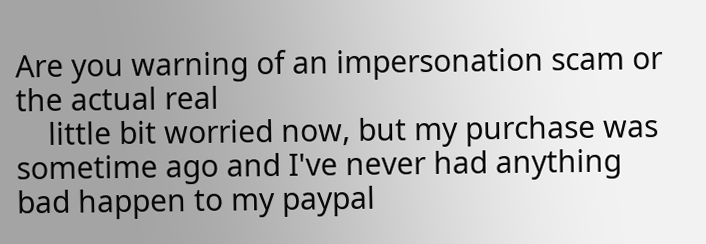Are you warning of an impersonation scam or the actual real
    little bit worried now, but my purchase was sometime ago and I've never had anything bad happen to my paypal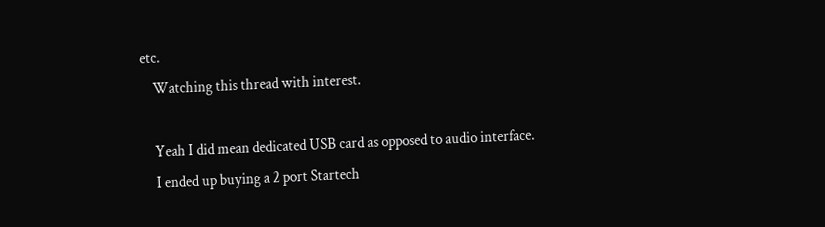etc.
    Watching this thread with interest.

    Yeah I did mean dedicated USB card as opposed to audio interface.
    I ended up buying a 2 port Startech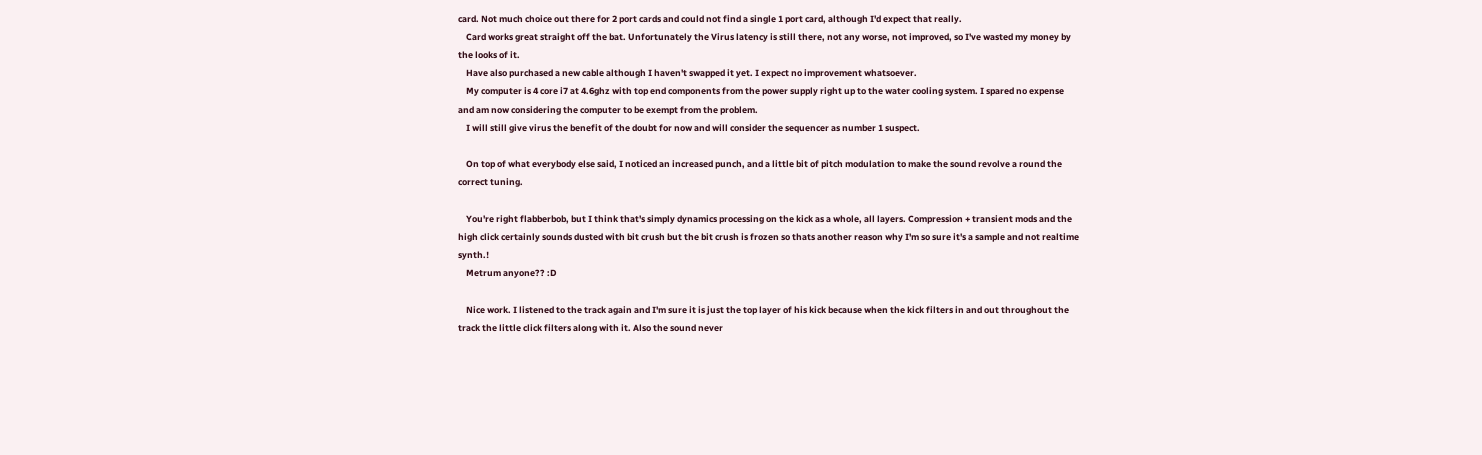card. Not much choice out there for 2 port cards and could not find a single 1 port card, although I'd expect that really.
    Card works great straight off the bat. Unfortunately the Virus latency is still there, not any worse, not improved, so I've wasted my money by the looks of it.
    Have also purchased a new cable although I haven't swapped it yet. I expect no improvement whatsoever.
    My computer is 4 core i7 at 4.6ghz with top end components from the power supply right up to the water cooling system. I spared no expense and am now considering the computer to be exempt from the problem.
    I will still give virus the benefit of the doubt for now and will consider the sequencer as number 1 suspect.

    On top of what everybody else said, I noticed an increased punch, and a little bit of pitch modulation to make the sound revolve a round the correct tuning.

    You're right flabberbob, but I think that's simply dynamics processing on the kick as a whole, all layers. Compression + transient mods and the high click certainly sounds dusted with bit crush but the bit crush is frozen so thats another reason why I'm so sure it's a sample and not realtime synth.!
    Metrum anyone?? :D

    Nice work. I listened to the track again and I'm sure it is just the top layer of his kick because when the kick filters in and out throughout the track the little click filters along with it. Also the sound never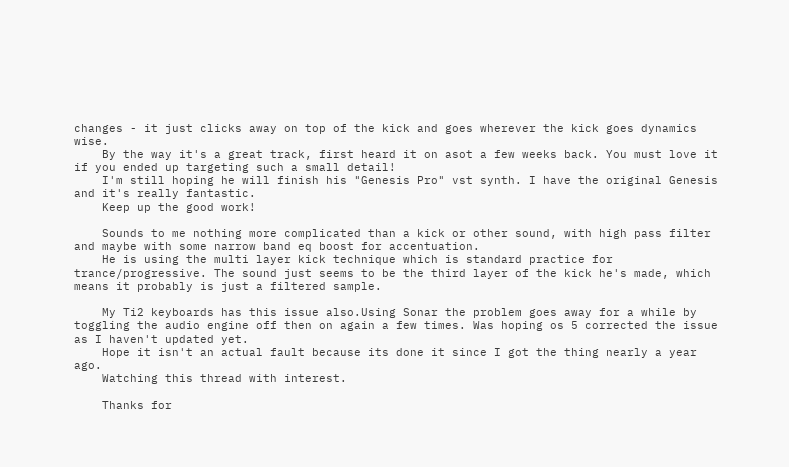changes - it just clicks away on top of the kick and goes wherever the kick goes dynamics wise.
    By the way it's a great track, first heard it on asot a few weeks back. You must love it if you ended up targeting such a small detail!
    I'm still hoping he will finish his "Genesis Pro" vst synth. I have the original Genesis and it's really fantastic.
    Keep up the good work!

    Sounds to me nothing more complicated than a kick or other sound, with high pass filter and maybe with some narrow band eq boost for accentuation.
    He is using the multi layer kick technique which is standard practice for trance/progressive. The sound just seems to be the third layer of the kick he's made, which means it probably is just a filtered sample.

    My Ti2 keyboards has this issue also.Using Sonar the problem goes away for a while by toggling the audio engine off then on again a few times. Was hoping os 5 corrected the issue as I haven't updated yet.
    Hope it isn't an actual fault because its done it since I got the thing nearly a year ago.
    Watching this thread with interest.

    Thanks for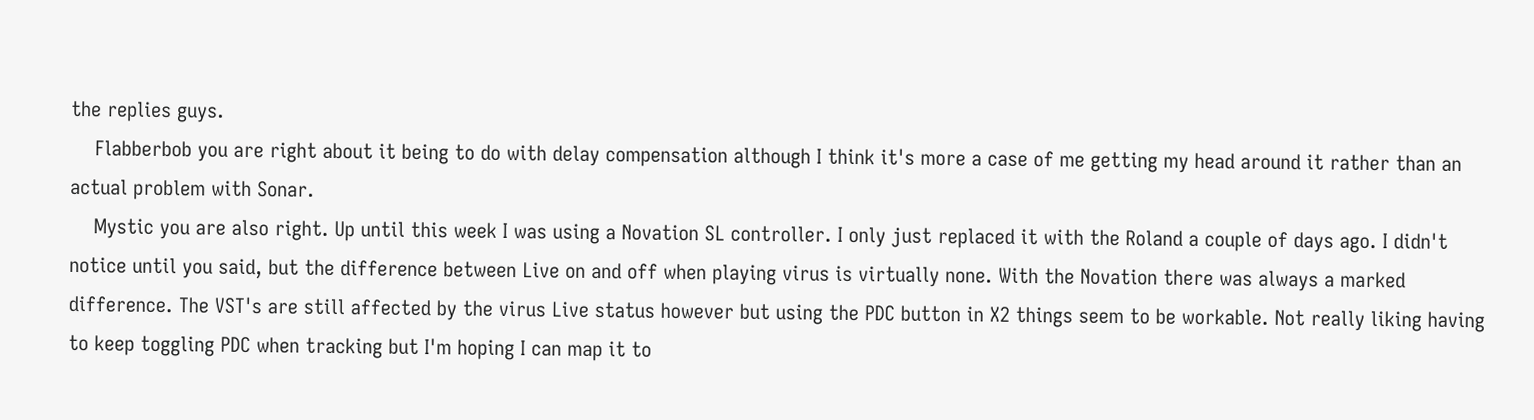the replies guys.
    Flabberbob you are right about it being to do with delay compensation although I think it's more a case of me getting my head around it rather than an actual problem with Sonar.
    Mystic you are also right. Up until this week I was using a Novation SL controller. I only just replaced it with the Roland a couple of days ago. I didn't notice until you said, but the difference between Live on and off when playing virus is virtually none. With the Novation there was always a marked difference. The VST's are still affected by the virus Live status however but using the PDC button in X2 things seem to be workable. Not really liking having to keep toggling PDC when tracking but I'm hoping I can map it to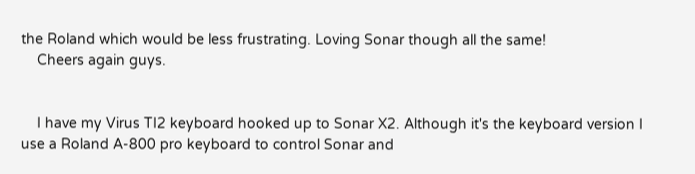the Roland which would be less frustrating. Loving Sonar though all the same!
    Cheers again guys.


    I have my Virus TI2 keyboard hooked up to Sonar X2. Although it's the keyboard version I use a Roland A-800 pro keyboard to control Sonar and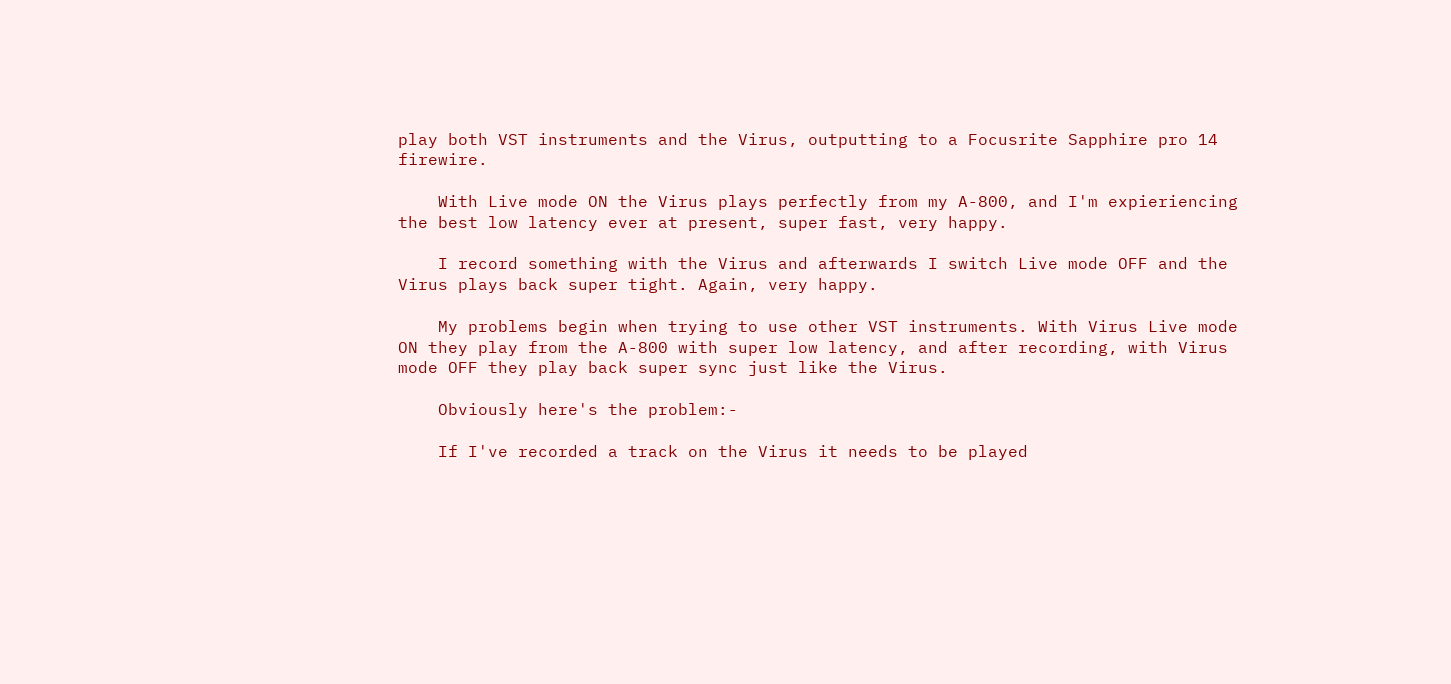play both VST instruments and the Virus, outputting to a Focusrite Sapphire pro 14 firewire.

    With Live mode ON the Virus plays perfectly from my A-800, and I'm expieriencing the best low latency ever at present, super fast, very happy.

    I record something with the Virus and afterwards I switch Live mode OFF and the Virus plays back super tight. Again, very happy.

    My problems begin when trying to use other VST instruments. With Virus Live mode ON they play from the A-800 with super low latency, and after recording, with Virus mode OFF they play back super sync just like the Virus.

    Obviously here's the problem:-

    If I've recorded a track on the Virus it needs to be played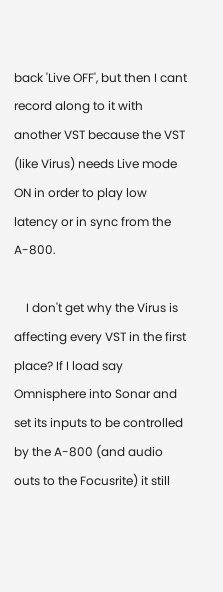back 'Live OFF', but then I cant record along to it with another VST because the VST (like Virus) needs Live mode ON in order to play low latency or in sync from the A-800.

    I don't get why the Virus is affecting every VST in the first place? If I load say Omnisphere into Sonar and set its inputs to be controlled by the A-800 (and audio outs to the Focusrite) it still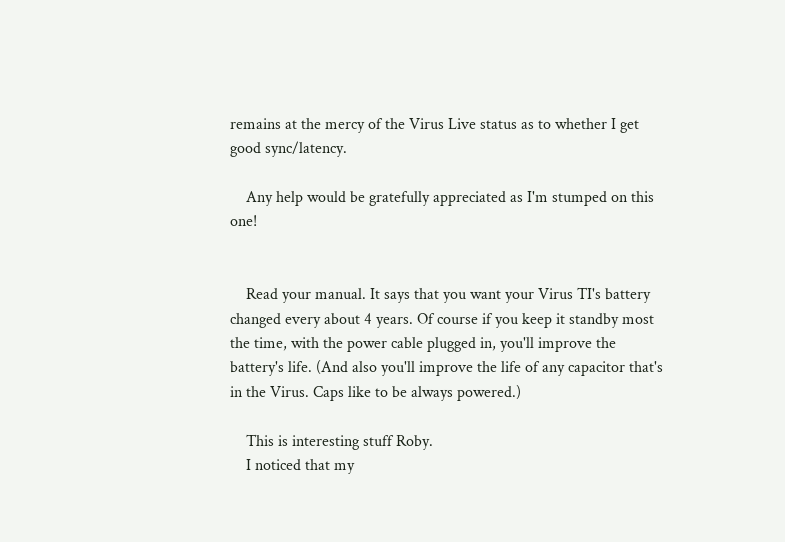remains at the mercy of the Virus Live status as to whether I get good sync/latency.

    Any help would be gratefully appreciated as I'm stumped on this one!


    Read your manual. It says that you want your Virus TI's battery changed every about 4 years. Of course if you keep it standby most the time, with the power cable plugged in, you'll improve the battery's life. (And also you'll improve the life of any capacitor that's in the Virus. Caps like to be always powered.)

    This is interesting stuff Roby.
    I noticed that my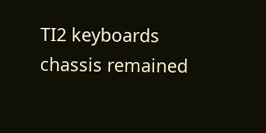TI2 keyboards chassis remained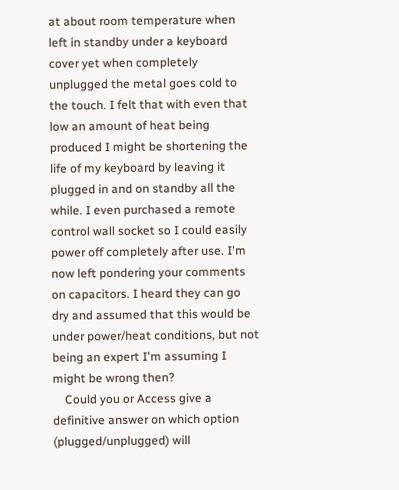at about room temperature when left in standby under a keyboard cover yet when completely unplugged the metal goes cold to the touch. I felt that with even that low an amount of heat being produced I might be shortening the life of my keyboard by leaving it plugged in and on standby all the while. I even purchased a remote control wall socket so I could easily power off completely after use. I'm now left pondering your comments on capacitors. I heard they can go dry and assumed that this would be under power/heat conditions, but not being an expert I'm assuming I might be wrong then?
    Could you or Access give a definitive answer on which option (plugged/unplugged) will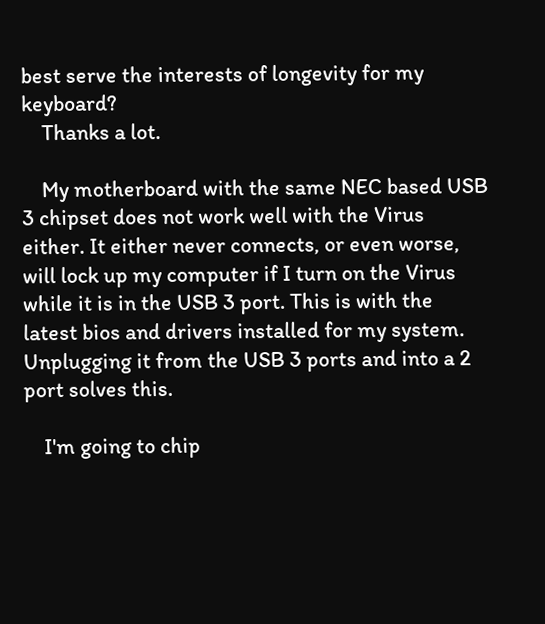best serve the interests of longevity for my keyboard?
    Thanks a lot.

    My motherboard with the same NEC based USB 3 chipset does not work well with the Virus either. It either never connects, or even worse, will lock up my computer if I turn on the Virus while it is in the USB 3 port. This is with the latest bios and drivers installed for my system. Unplugging it from the USB 3 ports and into a 2 port solves this.

    I'm going to chip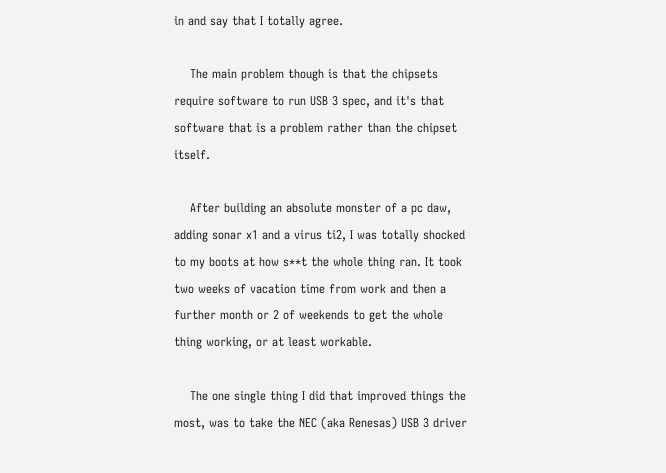in and say that I totally agree.

    The main problem though is that the chipsets require software to run USB 3 spec, and it's that software that is a problem rather than the chipset itself.

    After building an absolute monster of a pc daw, adding sonar x1 and a virus ti2, I was totally shocked to my boots at how s**t the whole thing ran. It took two weeks of vacation time from work and then a further month or 2 of weekends to get the whole thing working, or at least workable.

    The one single thing I did that improved things the most, was to take the NEC (aka Renesas) USB 3 driver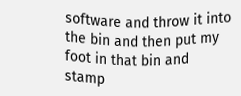software and throw it into the bin and then put my foot in that bin and stamp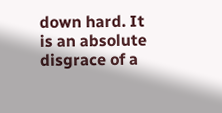down hard. It is an absolute disgrace of a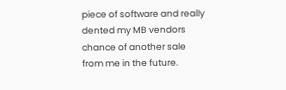piece of software and really dented my MB vendors chance of another sale from me in the future.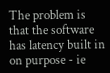The problem is that the software has latency built in on purpose - ie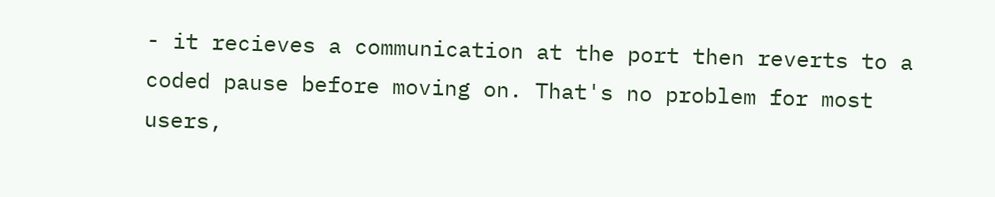- it recieves a communication at the port then reverts to a coded pause before moving on. That's no problem for most users,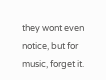they wont even notice, but for music, forget it.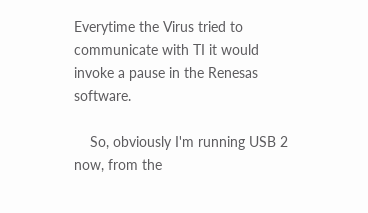Everytime the Virus tried to communicate with TI it would invoke a pause in the Renesas software.

    So, obviously I'm running USB 2 now, from the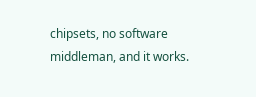chipsets, no software middleman, and it works.